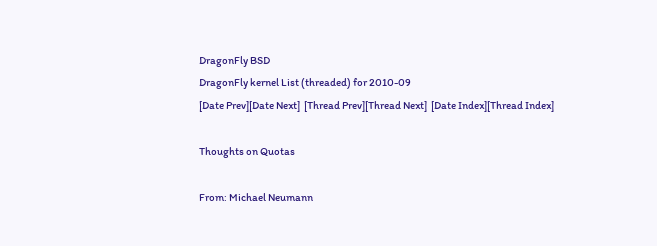DragonFly BSD
DragonFly kernel List (threaded) for 2010-09
[Date Prev][Date Next]  [Thread Prev][Thread Next]  [Date Index][Thread Index]

Thoughts on Quotas

From: Michael Neumann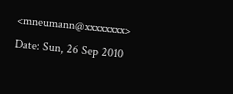<mneumann@xxxxxxxx>
Date: Sun, 26 Sep 2010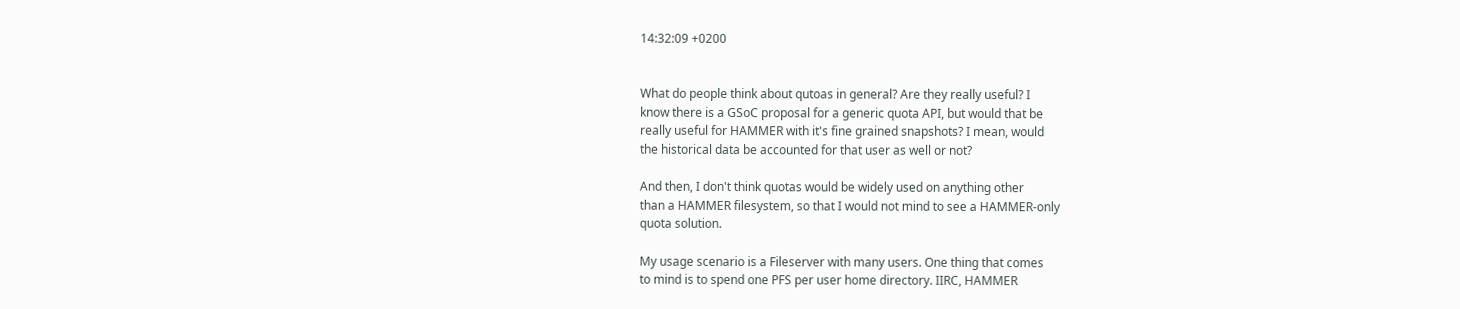14:32:09 +0200


What do people think about qutoas in general? Are they really useful? I
know there is a GSoC proposal for a generic quota API, but would that be
really useful for HAMMER with it's fine grained snapshots? I mean, would
the historical data be accounted for that user as well or not?

And then, I don't think quotas would be widely used on anything other
than a HAMMER filesystem, so that I would not mind to see a HAMMER-only
quota solution.

My usage scenario is a Fileserver with many users. One thing that comes
to mind is to spend one PFS per user home directory. IIRC, HAMMER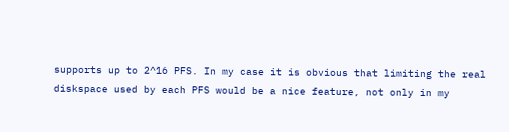supports up to 2^16 PFS. In my case it is obvious that limiting the real
diskspace used by each PFS would be a nice feature, not only in my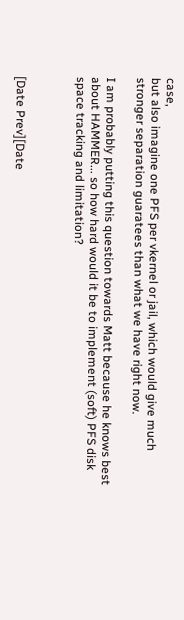case,
but also imagine one PFS per vkernel or jail, which would give much
stronger separation guaratees than what we have right now.

I am probably putting this question towards Matt because he knows best
about HAMMER... so how hard would it be to implement (soft) PFS disk
space tracking and limitation?



[Date Prev][Date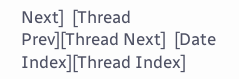Next]  [Thread Prev][Thread Next]  [Date Index][Thread Index]